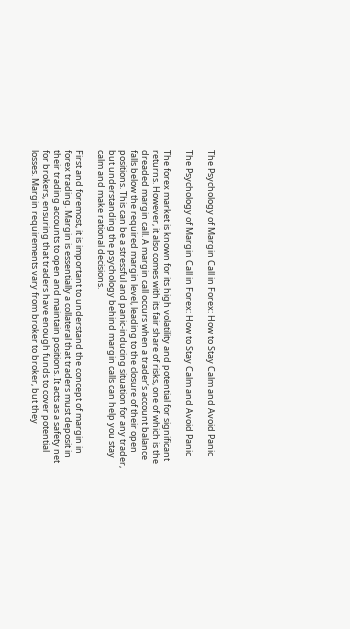The Psychology of Margin Call in Forex: How to Stay Calm and Avoid Panic

The Psychology of Margin Call in Forex: How to Stay Calm and Avoid Panic

The forex market is known for its high volatility and potential for significant returns. However, it also comes with its fair share of risks, one of which is the dreaded margin call. A margin call occurs when a trader’s account balance falls below the required margin level, leading to the closure of their open positions. This can be a stressful and panic-inducing situation for any trader, but understanding the psychology behind margin calls can help you stay calm and make rational decisions.

First and foremost, it is important to understand the concept of margin in forex trading. Margin is essentially a collateral that traders must deposit in their trading accounts to open and maintain positions. It acts as a safety net for brokers, ensuring that traders have enough funds to cover potential losses. Margin requirements vary from broker to broker, but they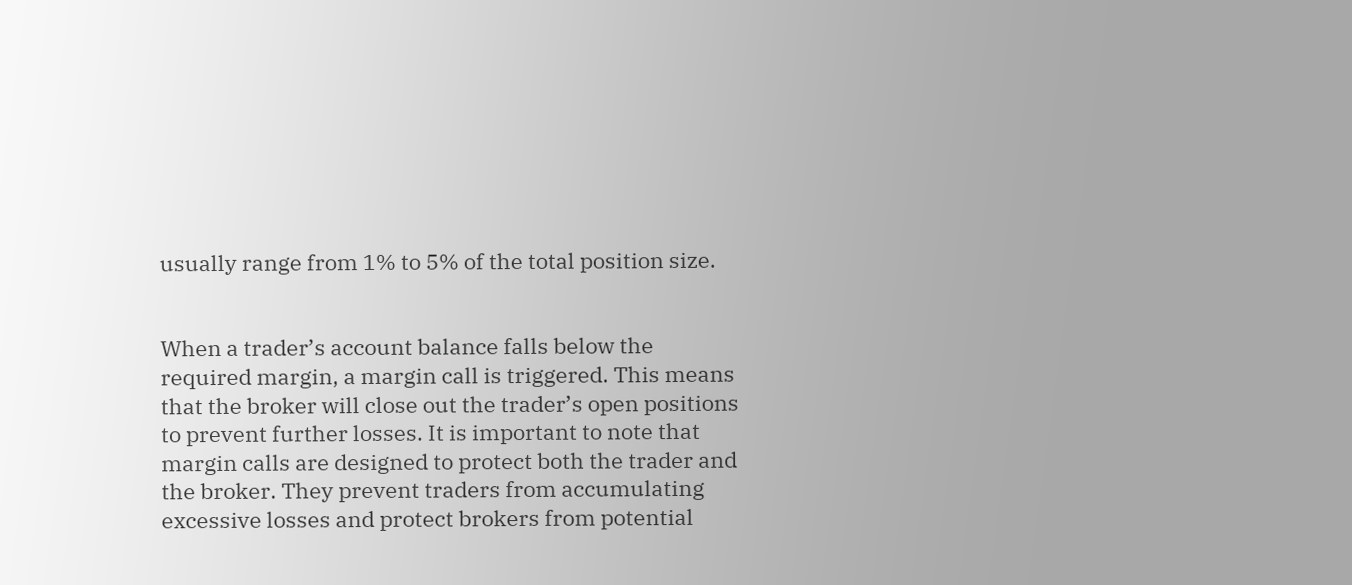usually range from 1% to 5% of the total position size.


When a trader’s account balance falls below the required margin, a margin call is triggered. This means that the broker will close out the trader’s open positions to prevent further losses. It is important to note that margin calls are designed to protect both the trader and the broker. They prevent traders from accumulating excessive losses and protect brokers from potential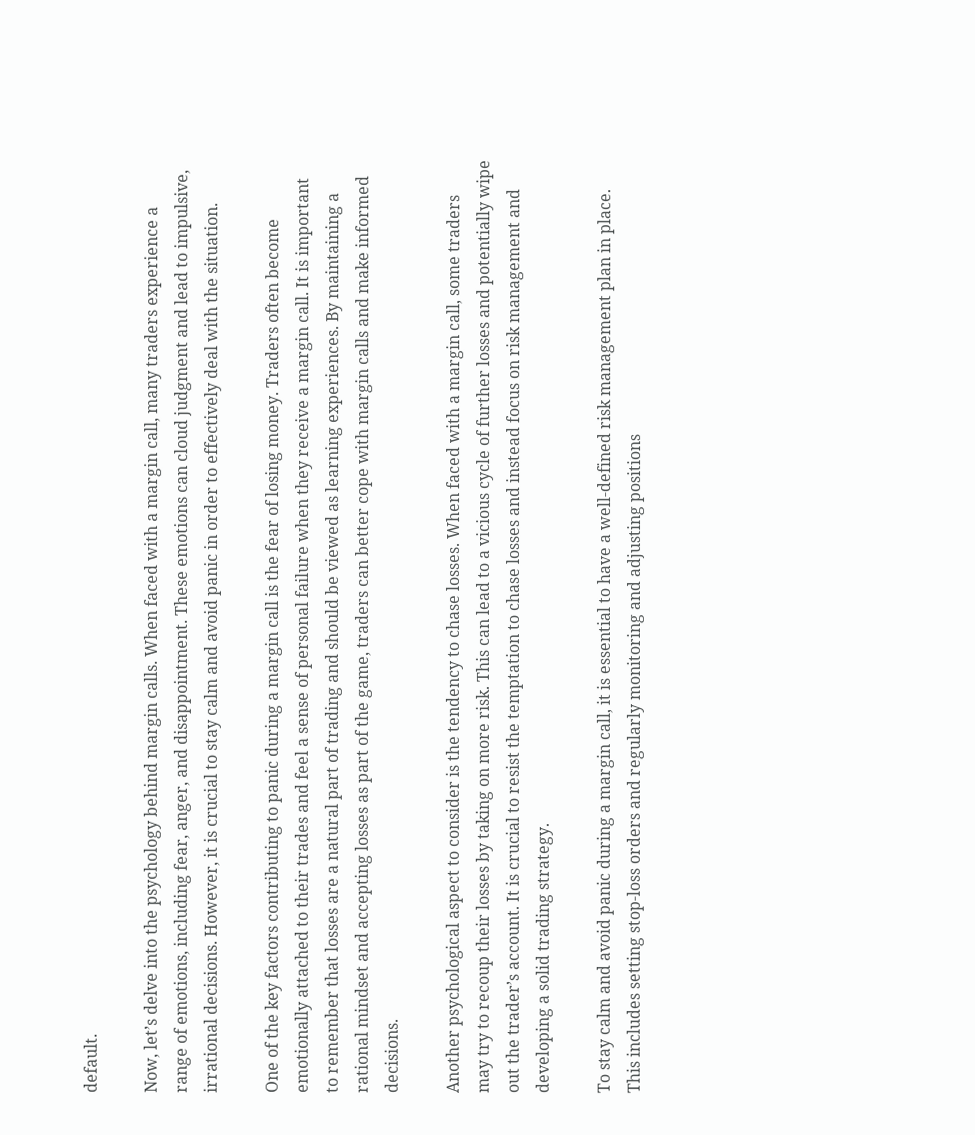default.

Now, let’s delve into the psychology behind margin calls. When faced with a margin call, many traders experience a range of emotions, including fear, anger, and disappointment. These emotions can cloud judgment and lead to impulsive, irrational decisions. However, it is crucial to stay calm and avoid panic in order to effectively deal with the situation.

One of the key factors contributing to panic during a margin call is the fear of losing money. Traders often become emotionally attached to their trades and feel a sense of personal failure when they receive a margin call. It is important to remember that losses are a natural part of trading and should be viewed as learning experiences. By maintaining a rational mindset and accepting losses as part of the game, traders can better cope with margin calls and make informed decisions.

Another psychological aspect to consider is the tendency to chase losses. When faced with a margin call, some traders may try to recoup their losses by taking on more risk. This can lead to a vicious cycle of further losses and potentially wipe out the trader’s account. It is crucial to resist the temptation to chase losses and instead focus on risk management and developing a solid trading strategy.

To stay calm and avoid panic during a margin call, it is essential to have a well-defined risk management plan in place. This includes setting stop-loss orders and regularly monitoring and adjusting positions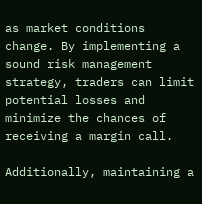as market conditions change. By implementing a sound risk management strategy, traders can limit potential losses and minimize the chances of receiving a margin call.

Additionally, maintaining a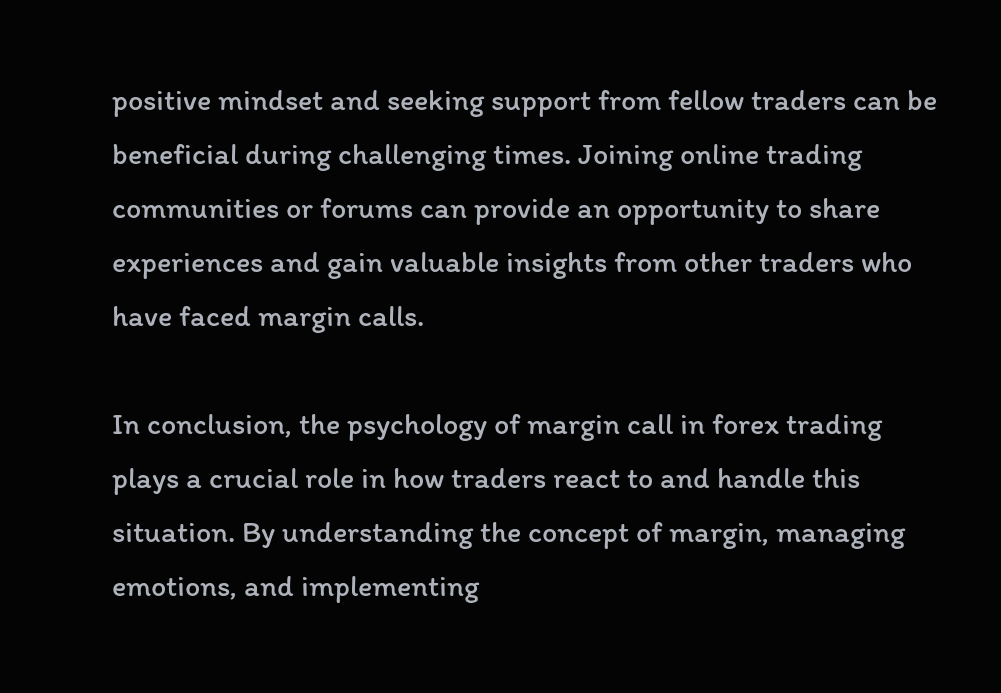positive mindset and seeking support from fellow traders can be beneficial during challenging times. Joining online trading communities or forums can provide an opportunity to share experiences and gain valuable insights from other traders who have faced margin calls.

In conclusion, the psychology of margin call in forex trading plays a crucial role in how traders react to and handle this situation. By understanding the concept of margin, managing emotions, and implementing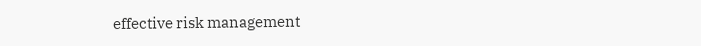effective risk management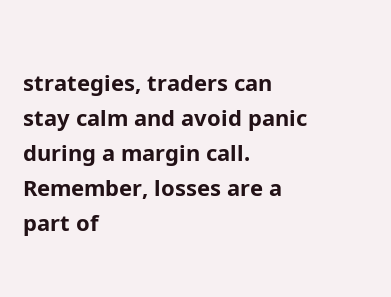strategies, traders can stay calm and avoid panic during a margin call. Remember, losses are a part of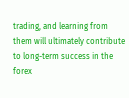trading, and learning from them will ultimately contribute to long-term success in the forex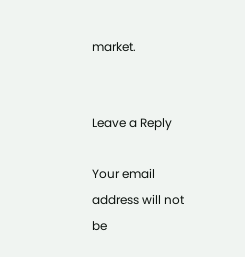market.


Leave a Reply

Your email address will not be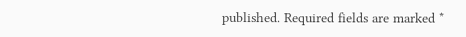published. Required fields are marked *